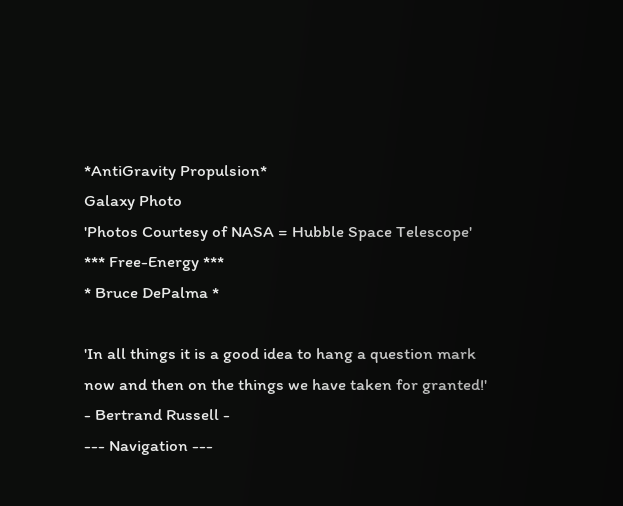*AntiGravity Propulsion*
Galaxy Photo
'Photos Courtesy of NASA = Hubble Space Telescope'
*** Free-Energy ***
* Bruce DePalma *

'In all things it is a good idea to hang a question mark
now and then on the things we have taken for granted!'
- Bertrand Russell -
--- Navigation ---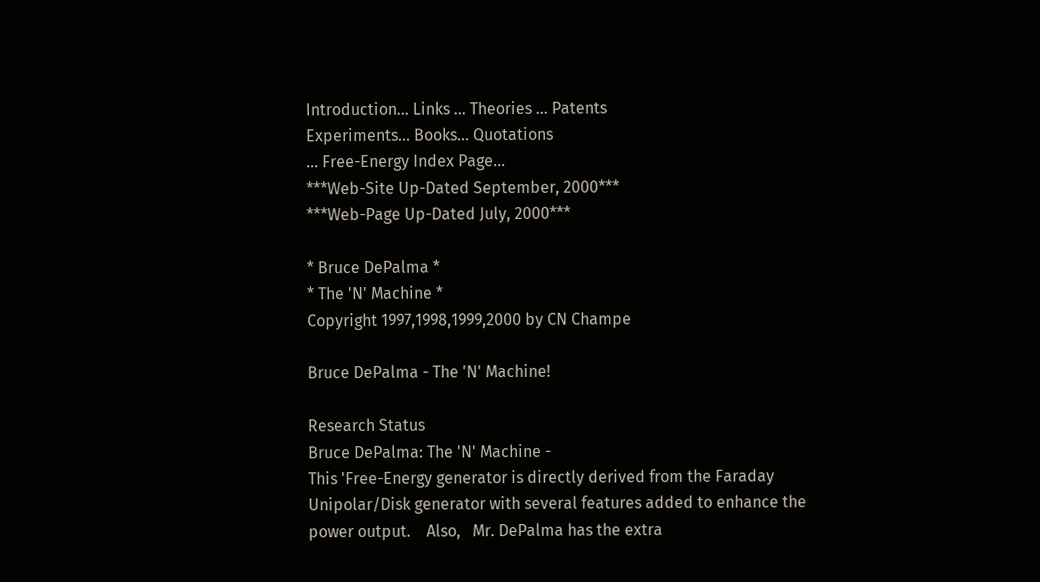Introduction... Links ... Theories ... Patents
Experiments... Books... Quotations
... Free-Energy Index Page...
***Web-Site Up-Dated September, 2000***
***Web-Page Up-Dated July, 2000***

* Bruce DePalma *
* The 'N' Machine *
Copyright 1997,1998,1999,2000 by CN Champe

Bruce DePalma - The 'N' Machine!

Research Status
Bruce DePalma: The 'N' Machine -
This 'Free-Energy generator is directly derived from the Faraday Unipolar/Disk generator with several features added to enhance the power output.    Also,   Mr. DePalma has the extra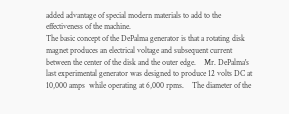added advantage of special modern materials to add to the effectiveness of the machine.
The basic concept of the DePalma generator is that a rotating disk magnet produces an electrical voltage and subsequent current between the center of the disk and the outer edge.    Mr. DePalma's last experimental generator was designed to produce 12 volts DC at 10,000 amps  while operating at 6,000 rpms.    The diameter of the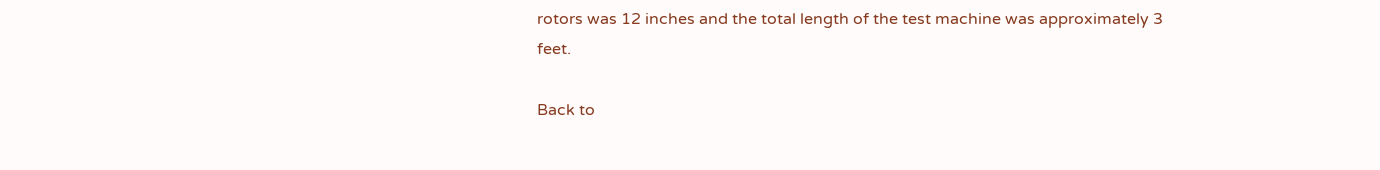rotors was 12 inches and the total length of the test machine was approximately 3 feet.

Back to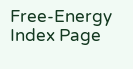Free-Energy Index Page